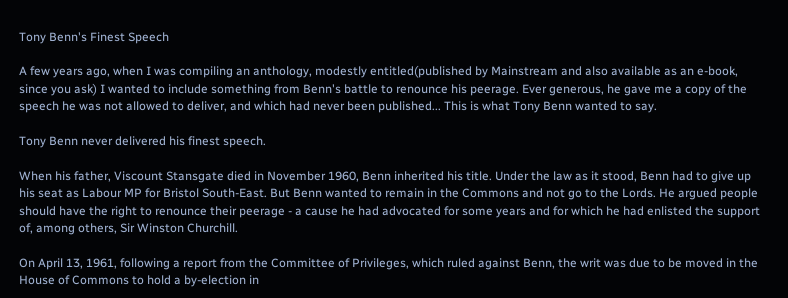Tony Benn's Finest Speech

A few years ago, when I was compiling an anthology, modestly entitled(published by Mainstream and also available as an e-book, since you ask) I wanted to include something from Benn's battle to renounce his peerage. Ever generous, he gave me a copy of the speech he was not allowed to deliver, and which had never been published... This is what Tony Benn wanted to say.

Tony Benn never delivered his finest speech.

When his father, Viscount Stansgate died in November 1960, Benn inherited his title. Under the law as it stood, Benn had to give up his seat as Labour MP for Bristol South-East. But Benn wanted to remain in the Commons and not go to the Lords. He argued people should have the right to renounce their peerage - a cause he had advocated for some years and for which he had enlisted the support of, among others, Sir Winston Churchill.

On April 13, 1961, following a report from the Committee of Privileges, which ruled against Benn, the writ was due to be moved in the House of Commons to hold a by-election in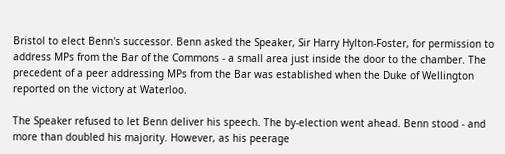Bristol to elect Benn's successor. Benn asked the Speaker, Sir Harry Hylton-Foster, for permission to address MPs from the Bar of the Commons - a small area just inside the door to the chamber. The precedent of a peer addressing MPs from the Bar was established when the Duke of Wellington reported on the victory at Waterloo.

The Speaker refused to let Benn deliver his speech. The by-election went ahead. Benn stood - and more than doubled his majority. However, as his peerage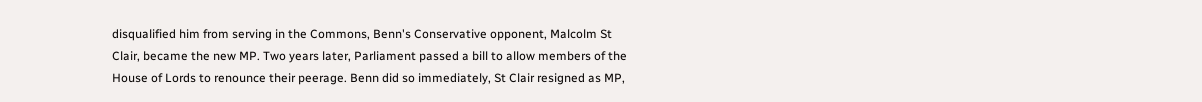disqualified him from serving in the Commons, Benn's Conservative opponent, Malcolm St Clair, became the new MP. Two years later, Parliament passed a bill to allow members of the House of Lords to renounce their peerage. Benn did so immediately, St Clair resigned as MP,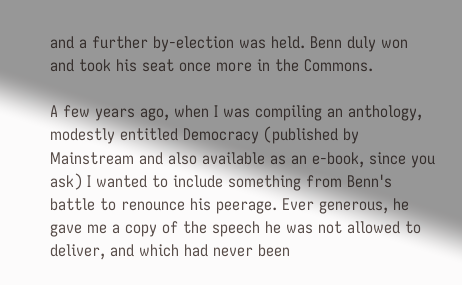and a further by-election was held. Benn duly won and took his seat once more in the Commons.

A few years ago, when I was compiling an anthology, modestly entitled Democracy (published by Mainstream and also available as an e-book, since you ask) I wanted to include something from Benn's battle to renounce his peerage. Ever generous, he gave me a copy of the speech he was not allowed to deliver, and which had never been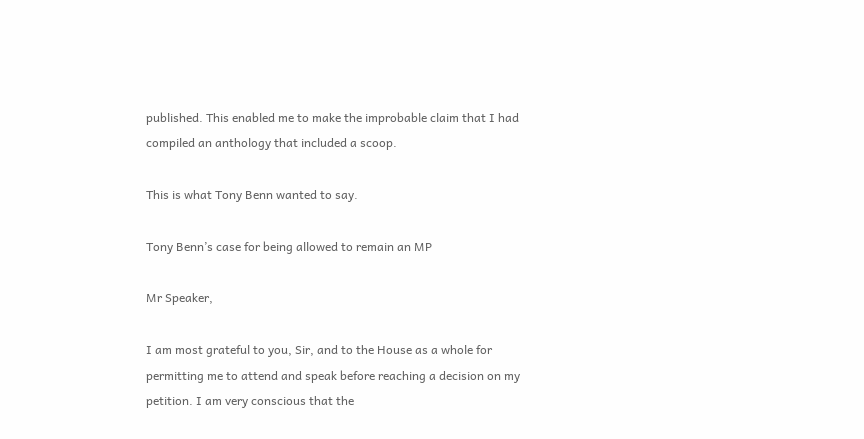published. This enabled me to make the improbable claim that I had compiled an anthology that included a scoop.

This is what Tony Benn wanted to say.

Tony Benn’s case for being allowed to remain an MP

Mr Speaker,

I am most grateful to you, Sir, and to the House as a whole for permitting me to attend and speak before reaching a decision on my petition. I am very conscious that the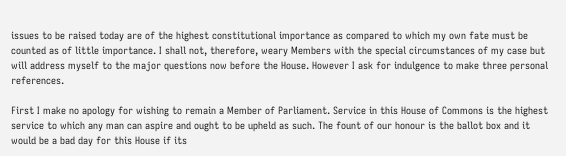issues to be raised today are of the highest constitutional importance as compared to which my own fate must be counted as of little importance. I shall not, therefore, weary Members with the special circumstances of my case but will address myself to the major questions now before the House. However I ask for indulgence to make three personal references.

First I make no apology for wishing to remain a Member of Parliament. Service in this House of Commons is the highest service to which any man can aspire and ought to be upheld as such. The fount of our honour is the ballot box and it would be a bad day for this House if its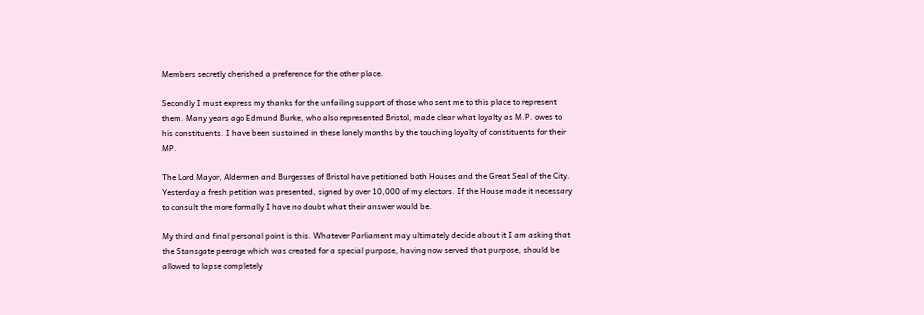Members secretly cherished a preference for the other place.

Secondly I must express my thanks for the unfailing support of those who sent me to this place to represent them. Many years ago Edmund Burke, who also represented Bristol, made clear what loyalty as M.P. owes to his constituents. I have been sustained in these lonely months by the touching loyalty of constituents for their MP.

The Lord Mayor, Aldermen and Burgesses of Bristol have petitioned both Houses and the Great Seal of the City. Yesterday a fresh petition was presented, signed by over 10,000 of my electors. If the House made it necessary to consult the more formally I have no doubt what their answer would be.

My third and final personal point is this. Whatever Parliament may ultimately decide about it I am asking that the Stansgate peerage which was created for a special purpose, having now served that purpose, should be allowed to lapse completely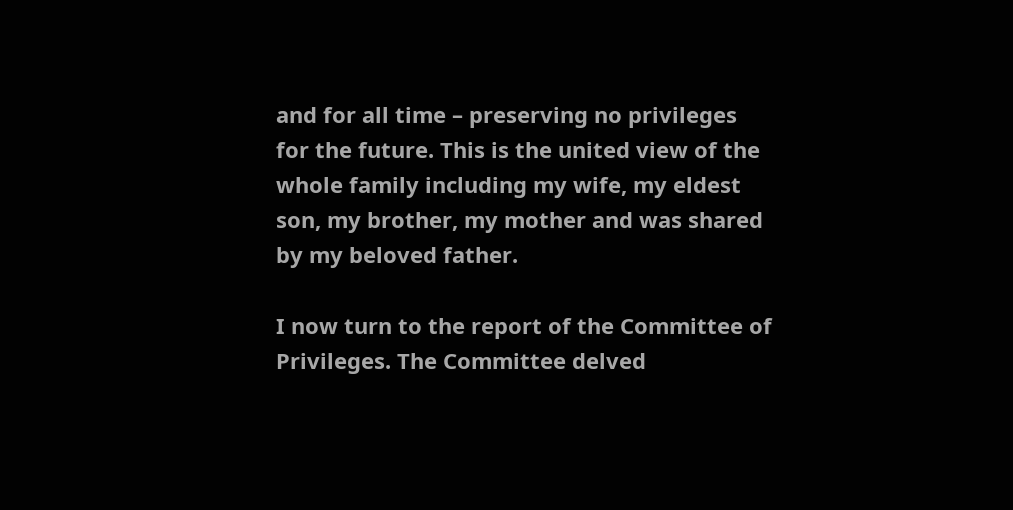and for all time – preserving no privileges for the future. This is the united view of the whole family including my wife, my eldest son, my brother, my mother and was shared by my beloved father.

I now turn to the report of the Committee of Privileges. The Committee delved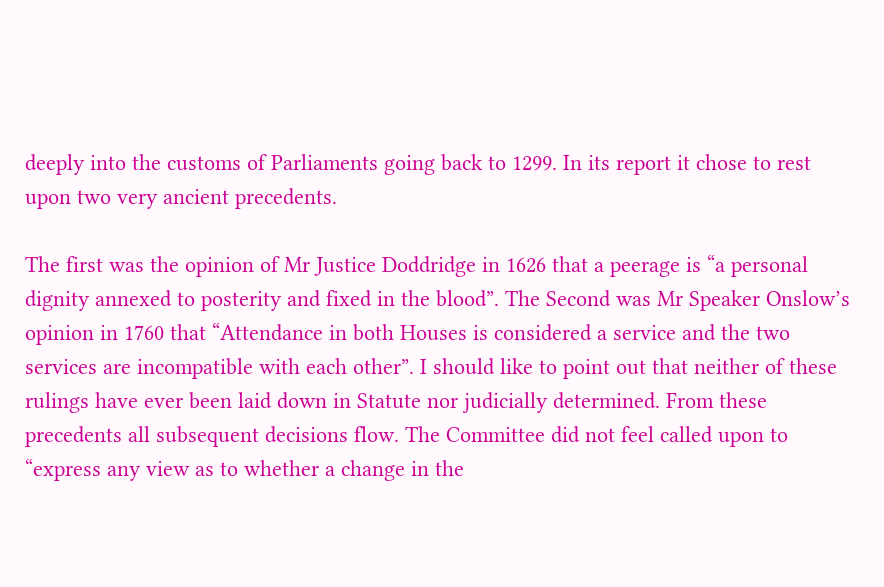deeply into the customs of Parliaments going back to 1299. In its report it chose to rest upon two very ancient precedents.

The first was the opinion of Mr Justice Doddridge in 1626 that a peerage is “a personal dignity annexed to posterity and fixed in the blood”. The Second was Mr Speaker Onslow’s opinion in 1760 that “Attendance in both Houses is considered a service and the two services are incompatible with each other”. I should like to point out that neither of these rulings have ever been laid down in Statute nor judicially determined. From these precedents all subsequent decisions flow. The Committee did not feel called upon to “express any view as to whether a change in the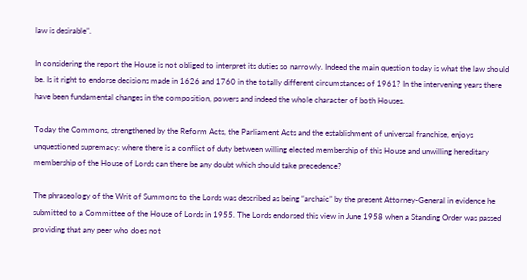law is desirable”.

In considering the report the House is not obliged to interpret its duties so narrowly. Indeed the main question today is what the law should be. Is it right to endorse decisions made in 1626 and 1760 in the totally different circumstances of 1961? In the intervening years there have been fundamental changes in the composition, powers and indeed the whole character of both Houses.

Today the Commons, strengthened by the Reform Acts, the Parliament Acts and the establishment of universal franchise, enjoys unquestioned supremacy: where there is a conflict of duty between willing elected membership of this House and unwilling hereditary membership of the House of Lords can there be any doubt which should take precedence?

The phraseology of the Writ of Summons to the Lords was described as being “archaic” by the present Attorney-General in evidence he submitted to a Committee of the House of Lords in 1955. The Lords endorsed this view in June 1958 when a Standing Order was passed providing that any peer who does not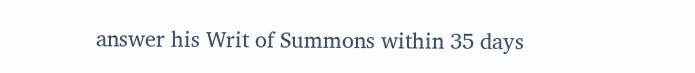answer his Writ of Summons within 35 days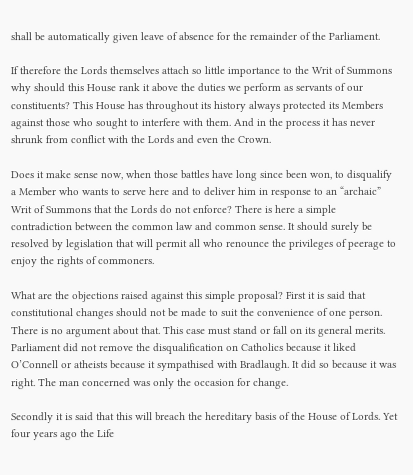shall be automatically given leave of absence for the remainder of the Parliament.

If therefore the Lords themselves attach so little importance to the Writ of Summons why should this House rank it above the duties we perform as servants of our constituents? This House has throughout its history always protected its Members against those who sought to interfere with them. And in the process it has never shrunk from conflict with the Lords and even the Crown.

Does it make sense now, when those battles have long since been won, to disqualify a Member who wants to serve here and to deliver him in response to an “archaic” Writ of Summons that the Lords do not enforce? There is here a simple contradiction between the common law and common sense. It should surely be resolved by legislation that will permit all who renounce the privileges of peerage to enjoy the rights of commoners.

What are the objections raised against this simple proposal? First it is said that constitutional changes should not be made to suit the convenience of one person. There is no argument about that. This case must stand or fall on its general merits. Parliament did not remove the disqualification on Catholics because it liked O’Connell or atheists because it sympathised with Bradlaugh. It did so because it was right. The man concerned was only the occasion for change.

Secondly it is said that this will breach the hereditary basis of the House of Lords. Yet four years ago the Life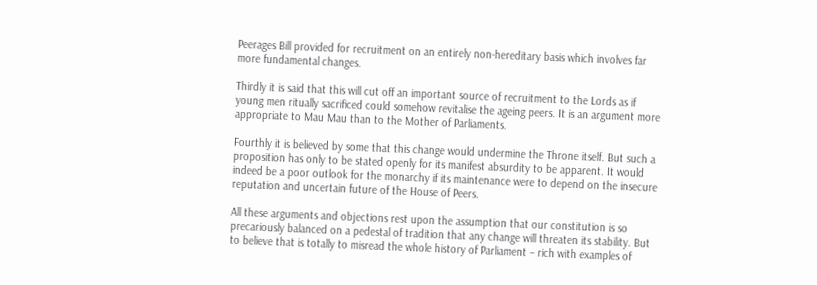Peerages Bill provided for recruitment on an entirely non-hereditary basis which involves far more fundamental changes.

Thirdly it is said that this will cut off an important source of recruitment to the Lords as if young men ritually sacrificed could somehow revitalise the ageing peers. It is an argument more appropriate to Mau Mau than to the Mother of Parliaments.

Fourthly it is believed by some that this change would undermine the Throne itself. But such a proposition has only to be stated openly for its manifest absurdity to be apparent. It would indeed be a poor outlook for the monarchy if its maintenance were to depend on the insecure reputation and uncertain future of the House of Peers.

All these arguments and objections rest upon the assumption that our constitution is so precariously balanced on a pedestal of tradition that any change will threaten its stability. But to believe that is totally to misread the whole history of Parliament – rich with examples of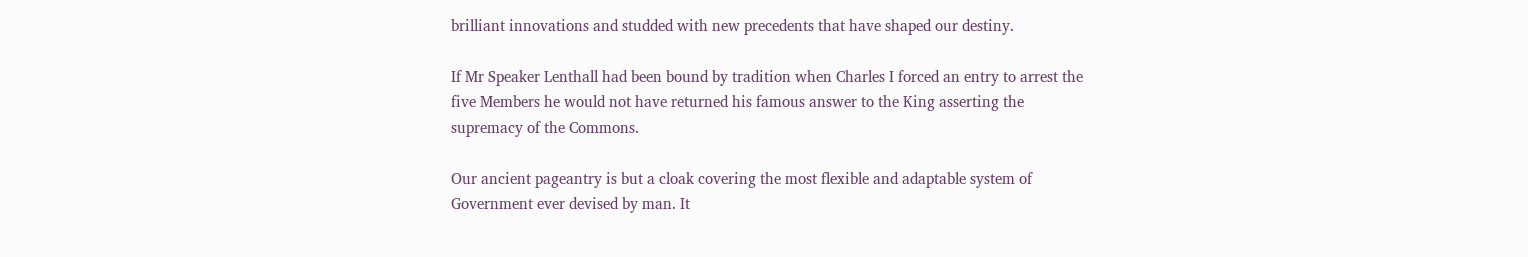brilliant innovations and studded with new precedents that have shaped our destiny.

If Mr Speaker Lenthall had been bound by tradition when Charles I forced an entry to arrest the five Members he would not have returned his famous answer to the King asserting the supremacy of the Commons.

Our ancient pageantry is but a cloak covering the most flexible and adaptable system of Government ever devised by man. It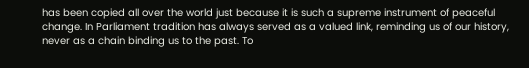has been copied all over the world just because it is such a supreme instrument of peaceful change. In Parliament tradition has always served as a valued link, reminding us of our history, never as a chain binding us to the past. To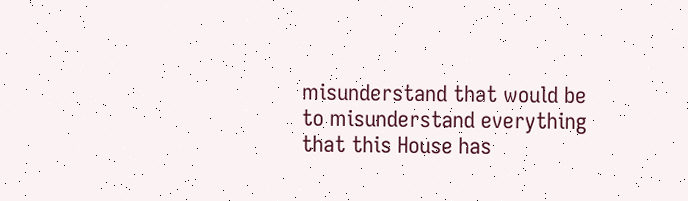misunderstand that would be to misunderstand everything that this House has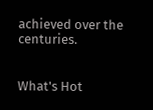achieved over the centuries.


What's Hot